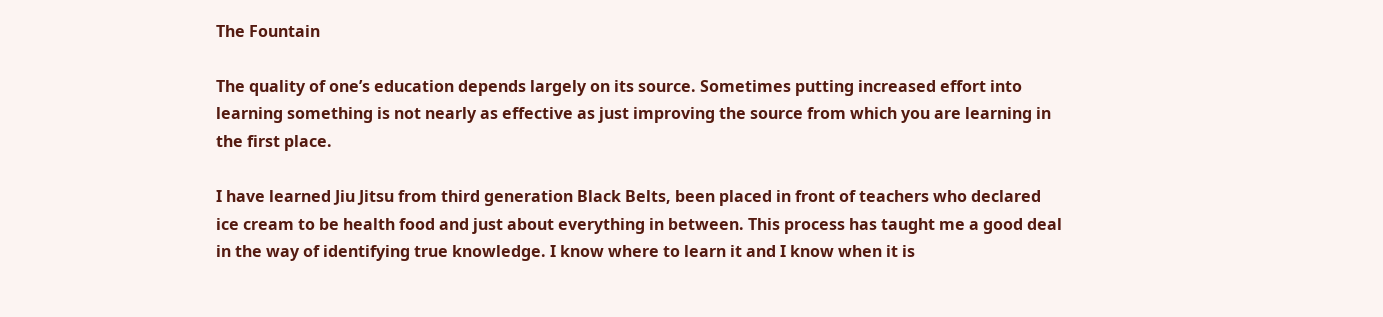The Fountain

The quality of one’s education depends largely on its source. Sometimes putting increased effort into learning something is not nearly as effective as just improving the source from which you are learning in the first place.

I have learned Jiu Jitsu from third generation Black Belts, been placed in front of teachers who declared ice cream to be health food and just about everything in between. This process has taught me a good deal in the way of identifying true knowledge. I know where to learn it and I know when it is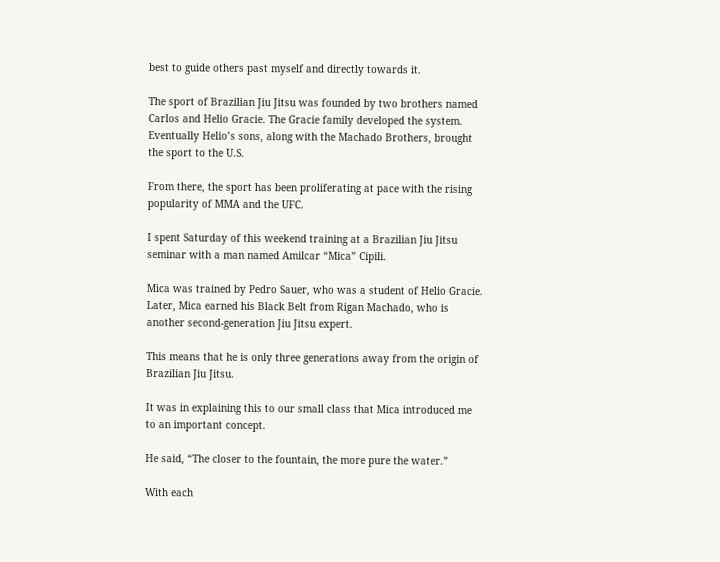best to guide others past myself and directly towards it.

The sport of Brazilian Jiu Jitsu was founded by two brothers named Carlos and Helio Gracie. The Gracie family developed the system. Eventually Helio’s sons, along with the Machado Brothers, brought the sport to the U.S.

From there, the sport has been proliferating at pace with the rising popularity of MMA and the UFC.

I spent Saturday of this weekend training at a Brazilian Jiu Jitsu seminar with a man named Amilcar “Mica” Cipili.

Mica was trained by Pedro Sauer, who was a student of Helio Gracie. Later, Mica earned his Black Belt from Rigan Machado, who is another second-generation Jiu Jitsu expert.

This means that he is only three generations away from the origin of Brazilian Jiu Jitsu.

It was in explaining this to our small class that Mica introduced me to an important concept.

He said, “The closer to the fountain, the more pure the water.”

With each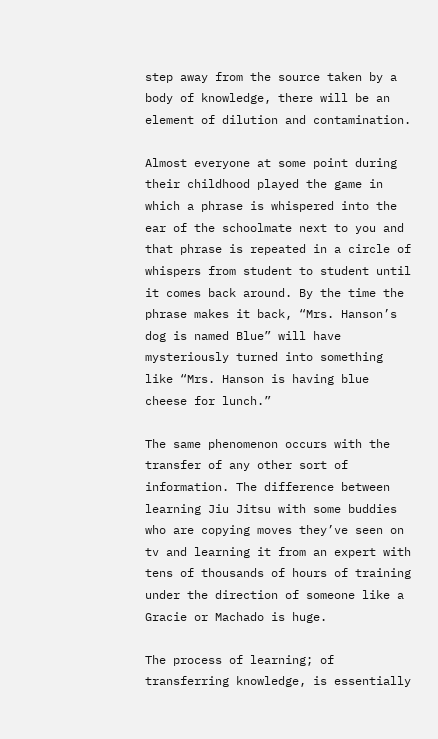step away from the source taken by a body of knowledge, there will be an element of dilution and contamination.

Almost everyone at some point during their childhood played the game in which a phrase is whispered into the ear of the schoolmate next to you and that phrase is repeated in a circle of whispers from student to student until it comes back around. By the time the phrase makes it back, “Mrs. Hanson’s dog is named Blue” will have mysteriously turned into something like “Mrs. Hanson is having blue cheese for lunch.”

The same phenomenon occurs with the transfer of any other sort of information. The difference between learning Jiu Jitsu with some buddies who are copying moves they’ve seen on tv and learning it from an expert with tens of thousands of hours of training under the direction of someone like a Gracie or Machado is huge.

The process of learning; of transferring knowledge, is essentially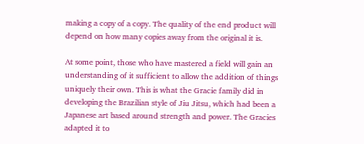making a copy of a copy. The quality of the end product will depend on how many copies away from the original it is.

At some point, those who have mastered a field will gain an understanding of it sufficient to allow the addition of things uniquely their own. This is what the Gracie family did in developing the Brazilian style of Jiu Jitsu, which had been a Japanese art based around strength and power. The Gracies adapted it to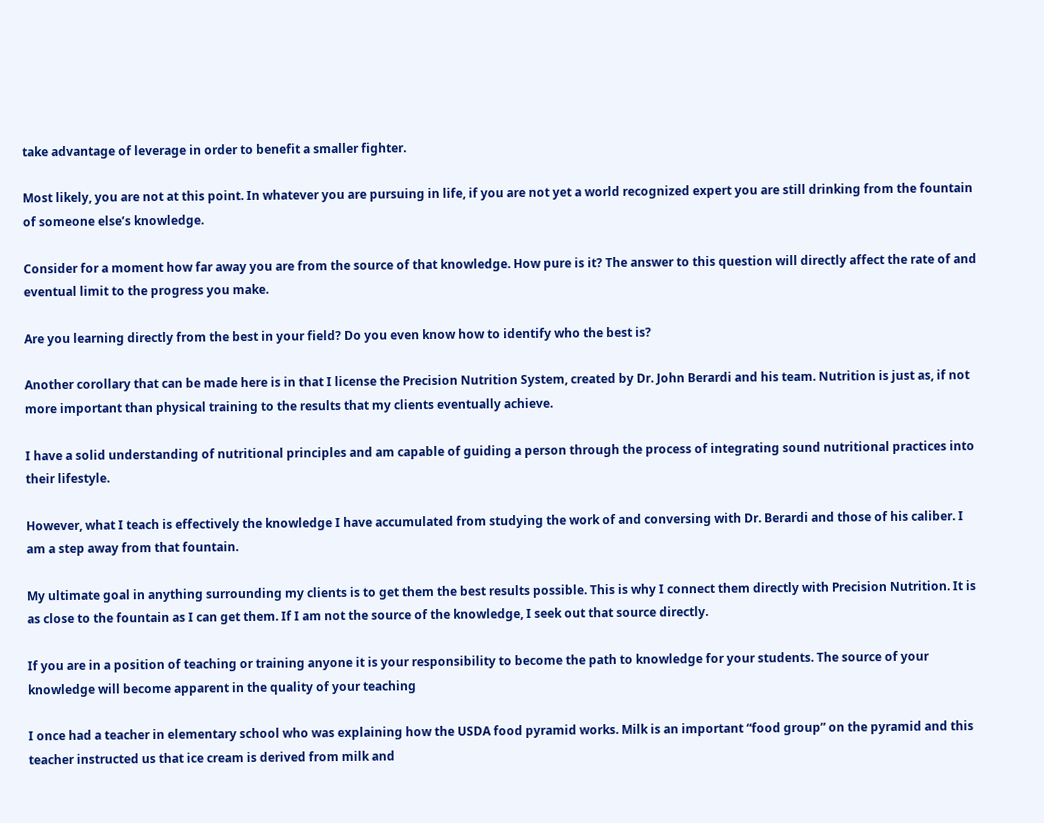take advantage of leverage in order to benefit a smaller fighter.

Most likely, you are not at this point. In whatever you are pursuing in life, if you are not yet a world recognized expert you are still drinking from the fountain of someone else’s knowledge.

Consider for a moment how far away you are from the source of that knowledge. How pure is it? The answer to this question will directly affect the rate of and eventual limit to the progress you make.

Are you learning directly from the best in your field? Do you even know how to identify who the best is?

Another corollary that can be made here is in that I license the Precision Nutrition System, created by Dr. John Berardi and his team. Nutrition is just as, if not more important than physical training to the results that my clients eventually achieve.

I have a solid understanding of nutritional principles and am capable of guiding a person through the process of integrating sound nutritional practices into their lifestyle.

However, what I teach is effectively the knowledge I have accumulated from studying the work of and conversing with Dr. Berardi and those of his caliber. I am a step away from that fountain.

My ultimate goal in anything surrounding my clients is to get them the best results possible. This is why I connect them directly with Precision Nutrition. It is as close to the fountain as I can get them. If I am not the source of the knowledge, I seek out that source directly.

If you are in a position of teaching or training anyone it is your responsibility to become the path to knowledge for your students. The source of your knowledge will become apparent in the quality of your teaching

I once had a teacher in elementary school who was explaining how the USDA food pyramid works. Milk is an important “food group” on the pyramid and this teacher instructed us that ice cream is derived from milk and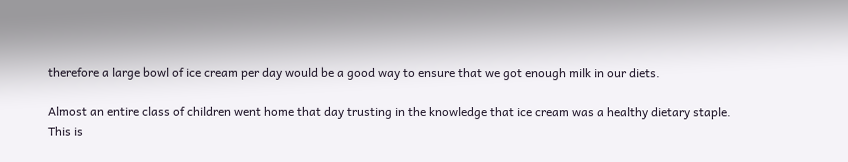therefore a large bowl of ice cream per day would be a good way to ensure that we got enough milk in our diets.

Almost an entire class of children went home that day trusting in the knowledge that ice cream was a healthy dietary staple. This is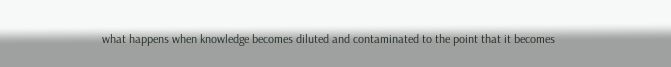what happens when knowledge becomes diluted and contaminated to the point that it becomes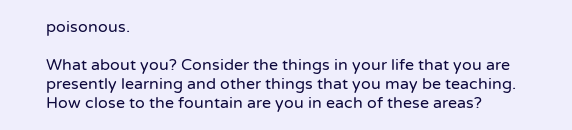poisonous.

What about you? Consider the things in your life that you are presently learning and other things that you may be teaching. How close to the fountain are you in each of these areas?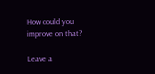How could you improve on that?

Leave a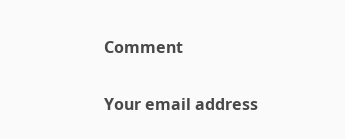Comment

Your email address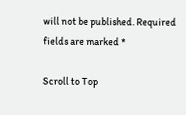will not be published. Required fields are marked *

Scroll to Top